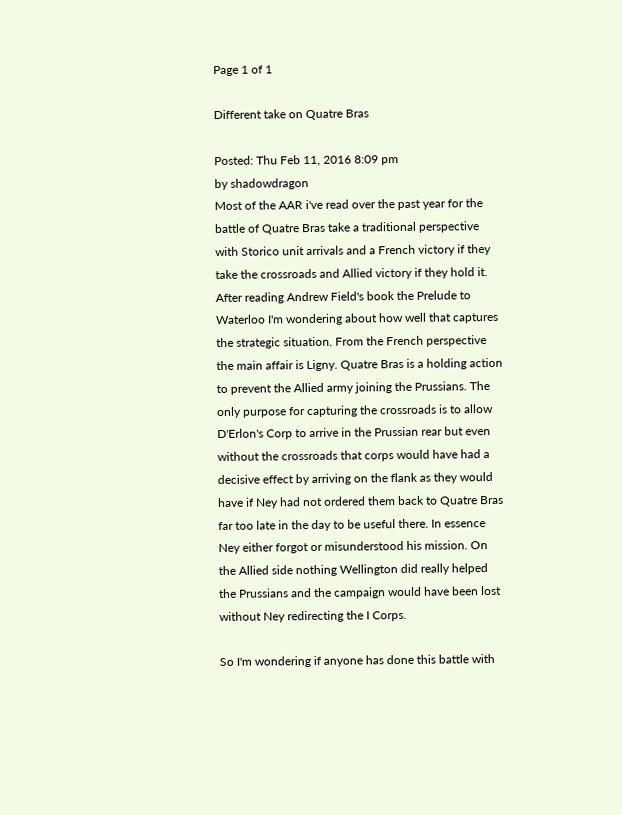Page 1 of 1

Different take on Quatre Bras

Posted: Thu Feb 11, 2016 8:09 pm
by shadowdragon
Most of the AAR i've read over the past year for the battle of Quatre Bras take a traditional perspective with Storico unit arrivals and a French victory if they take the crossroads and Allied victory if they hold it. After reading Andrew Field's book the Prelude to Waterloo I'm wondering about how well that captures the strategic situation. From the French perspective the main affair is Ligny. Quatre Bras is a holding action to prevent the Allied army joining the Prussians. The only purpose for capturing the crossroads is to allow D'Erlon's Corp to arrive in the Prussian rear but even without the crossroads that corps would have had a decisive effect by arriving on the flank as they would have if Ney had not ordered them back to Quatre Bras far too late in the day to be useful there. In essence Ney either forgot or misunderstood his mission. On the Allied side nothing Wellington did really helped the Prussians and the campaign would have been lost without Ney redirecting the I Corps.

So I'm wondering if anyone has done this battle with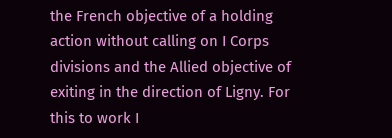the French objective of a holding action without calling on I Corps divisions and the Allied objective of exiting in the direction of Ligny. For this to work I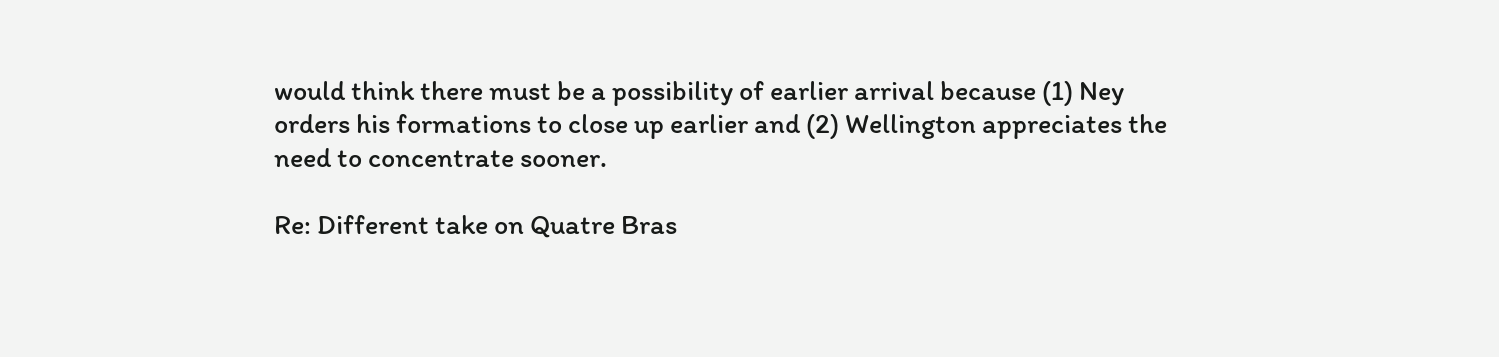would think there must be a possibility of earlier arrival because (1) Ney orders his formations to close up earlier and (2) Wellington appreciates the need to concentrate sooner.

Re: Different take on Quatre Bras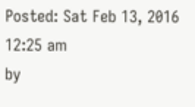Posted: Sat Feb 13, 2016 12:25 am
by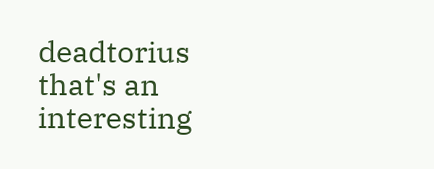deadtorius
that's an interesting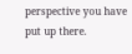perspective you have put up there.